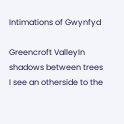Intimations of Gwynfyd

Greencroft ValleyIn shadows between trees
I see an otherside to the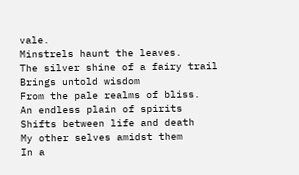vale.
Minstrels haunt the leaves.
The silver shine of a fairy trail
Brings untold wisdom
From the pale realms of bliss.
An endless plain of spirits
Shifts between life and death
My other selves amidst them
In a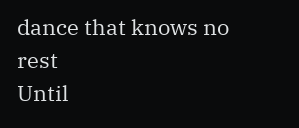dance that knows no rest
Until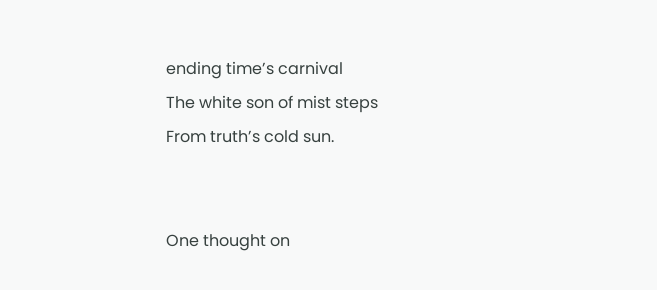ending time’s carnival
The white son of mist steps
From truth’s cold sun.


One thought on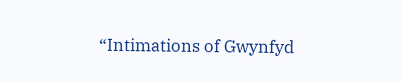“Intimations of Gwynfyd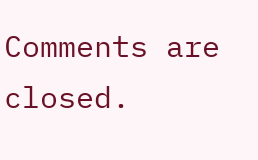Comments are closed.